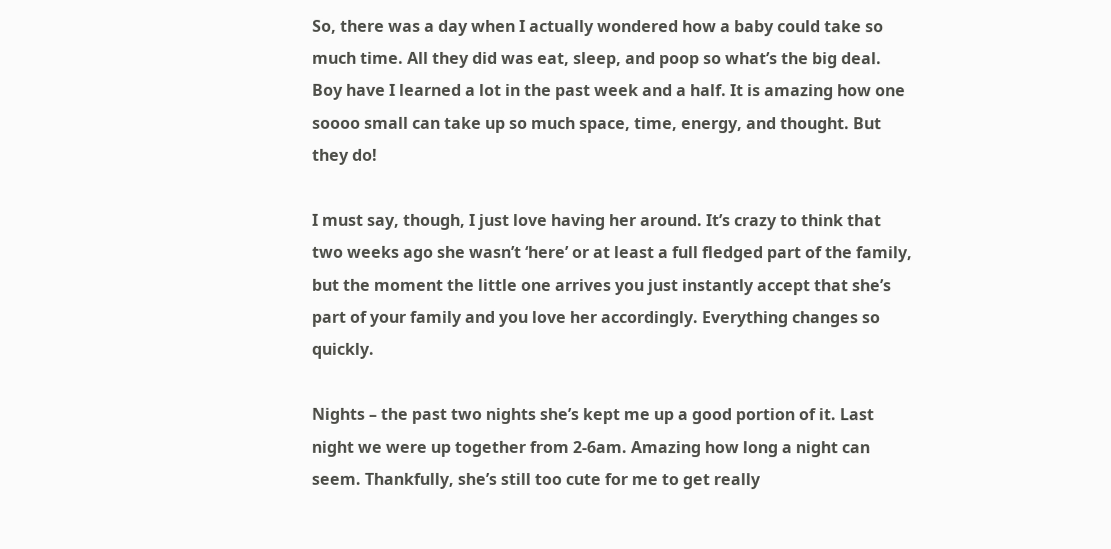So, there was a day when I actually wondered how a baby could take so much time. All they did was eat, sleep, and poop so what’s the big deal. Boy have I learned a lot in the past week and a half. It is amazing how one soooo small can take up so much space, time, energy, and thought. But they do!

I must say, though, I just love having her around. It’s crazy to think that two weeks ago she wasn’t ‘here’ or at least a full fledged part of the family, but the moment the little one arrives you just instantly accept that she’s part of your family and you love her accordingly. Everything changes so quickly.

Nights – the past two nights she’s kept me up a good portion of it. Last night we were up together from 2-6am. Amazing how long a night can seem. Thankfully, she’s still too cute for me to get really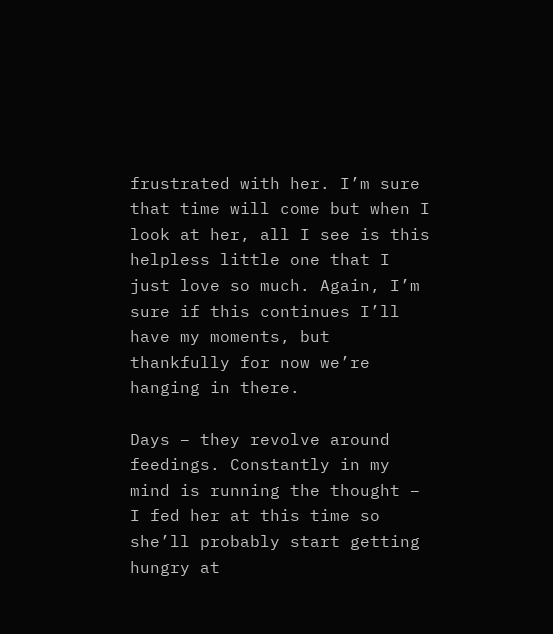frustrated with her. I’m sure that time will come but when I look at her, all I see is this helpless little one that I just love so much. Again, I’m sure if this continues I’ll have my moments, but thankfully for now we’re hanging in there.

Days – they revolve around feedings. Constantly in my mind is running the thought – I fed her at this time so she’ll probably start getting hungry at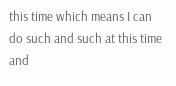this time which means I can do such and such at this time and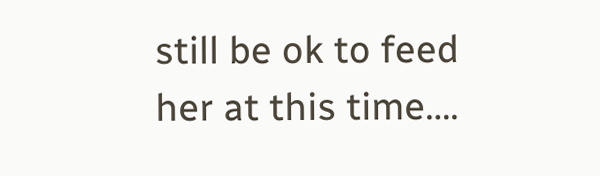still be ok to feed her at this time….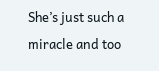She’s just such a miracle and too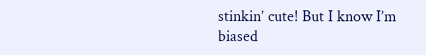stinkin’ cute! But I know I’m biased